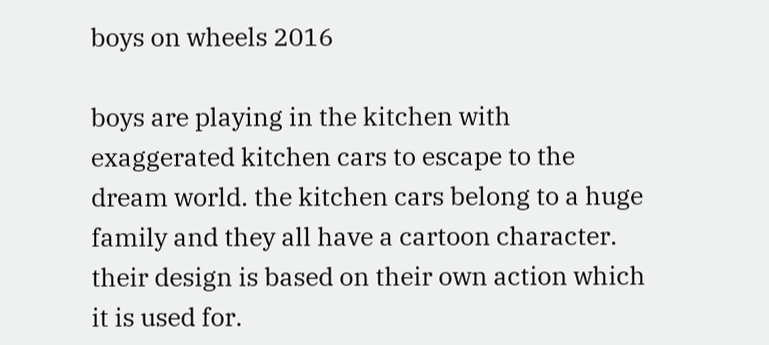boys on wheels 2016

boys are playing in the kitchen with exaggerated kitchen cars to escape to the dream world. the kitchen cars belong to a huge family and they all have a cartoon character. their design is based on their own action which it is used for.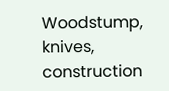Woodstump, knives, construction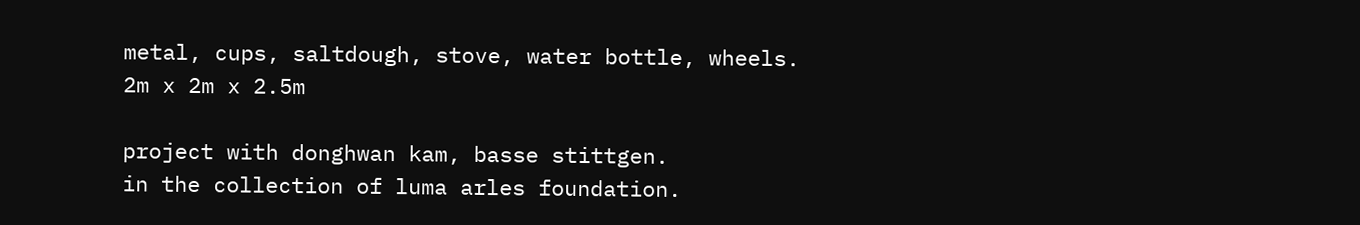metal, cups, saltdough, stove, water bottle, wheels.
2m x 2m x 2.5m

project with donghwan kam, basse stittgen.
in the collection of luma arles foundation.